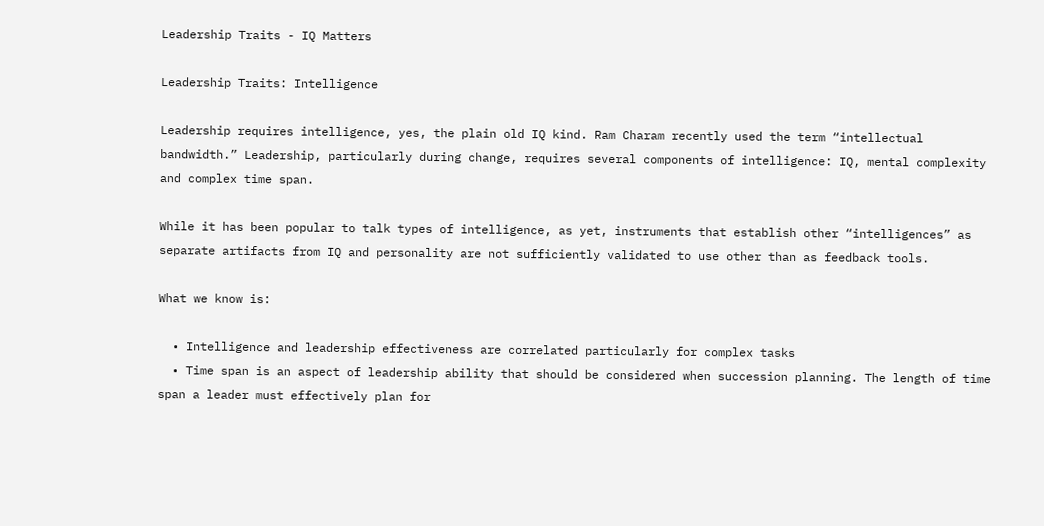Leadership Traits - IQ Matters

Leadership Traits: Intelligence

Leadership requires intelligence, yes, the plain old IQ kind. Ram Charam recently used the term “intellectual bandwidth.” Leadership, particularly during change, requires several components of intelligence: IQ, mental complexity and complex time span.

While it has been popular to talk types of intelligence, as yet, instruments that establish other “intelligences” as separate artifacts from IQ and personality are not sufficiently validated to use other than as feedback tools.

What we know is:

  • Intelligence and leadership effectiveness are correlated particularly for complex tasks
  • Time span is an aspect of leadership ability that should be considered when succession planning. The length of time span a leader must effectively plan for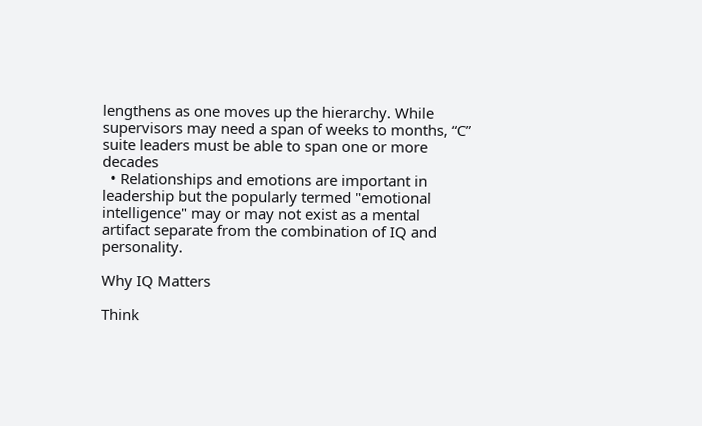lengthens as one moves up the hierarchy. While supervisors may need a span of weeks to months, “C” suite leaders must be able to span one or more decades
  • Relationships and emotions are important in leadership but the popularly termed "emotional intelligence" may or may not exist as a mental artifact separate from the combination of IQ and personality.

Why IQ Matters

Think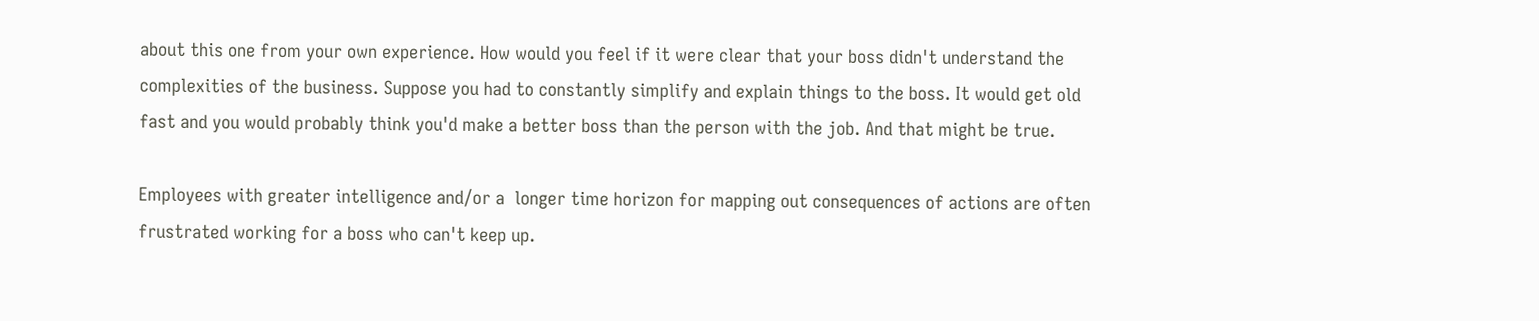about this one from your own experience. How would you feel if it were clear that your boss didn't understand the complexities of the business. Suppose you had to constantly simplify and explain things to the boss. It would get old fast and you would probably think you'd make a better boss than the person with the job. And that might be true.

Employees with greater intelligence and/or a  longer time horizon for mapping out consequences of actions are often frustrated working for a boss who can't keep up.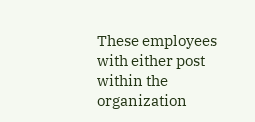These employees with either post within the organization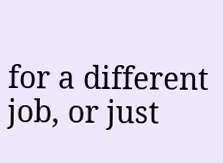for a different job, or just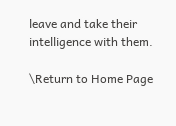leave and take their intelligence with them.

\Return to Home Page